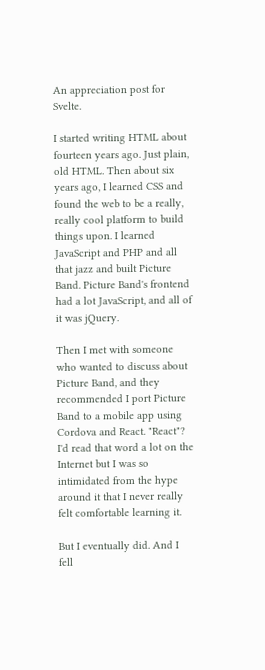An appreciation post for Svelte.

I started writing HTML about fourteen years ago. Just plain, old HTML. Then about six years ago, I learned CSS and found the web to be a really, really cool platform to build things upon. I learned JavaScript and PHP and all that jazz and built Picture Band. Picture Band's frontend had a lot JavaScript, and all of it was jQuery.

Then I met with someone who wanted to discuss about Picture Band, and they recommended I port Picture Band to a mobile app using Cordova and React. "React"? I'd read that word a lot on the Internet but I was so intimidated from the hype around it that I never really felt comfortable learning it.

But I eventually did. And I fell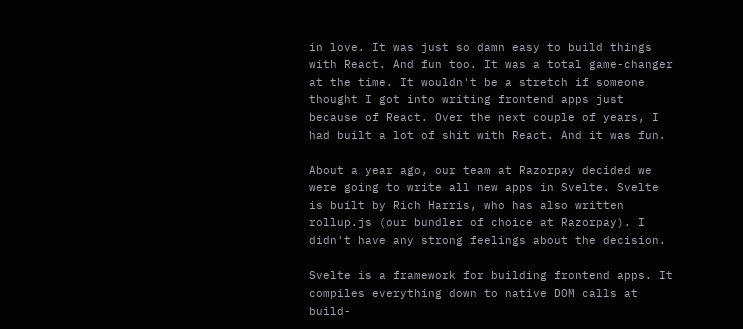in love. It was just so damn easy to build things with React. And fun too. It was a total game-changer at the time. It wouldn't be a stretch if someone thought I got into writing frontend apps just because of React. Over the next couple of years, I had built a lot of shit with React. And it was fun.

About a year ago, our team at Razorpay decided we were going to write all new apps in Svelte. Svelte is built by Rich Harris, who has also written rollup.js (our bundler of choice at Razorpay). I didn't have any strong feelings about the decision.

Svelte is a framework for building frontend apps. It compiles everything down to native DOM calls at build-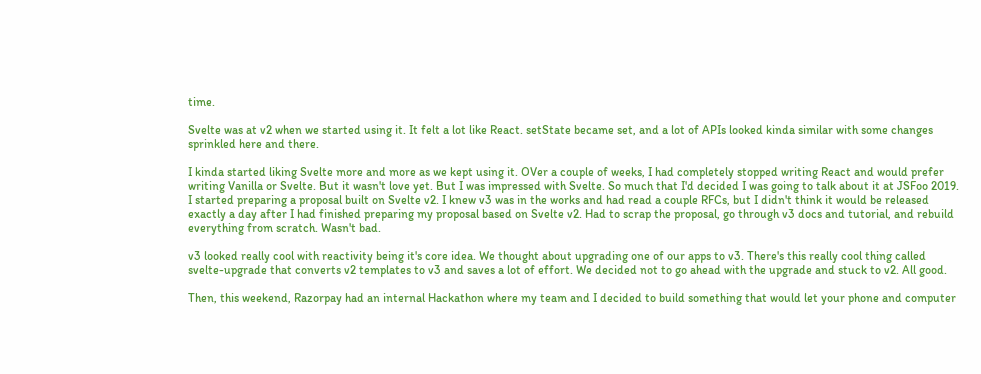time.

Svelte was at v2 when we started using it. It felt a lot like React. setState became set, and a lot of APIs looked kinda similar with some changes sprinkled here and there.

I kinda started liking Svelte more and more as we kept using it. OVer a couple of weeks, I had completely stopped writing React and would prefer writing Vanilla or Svelte. But it wasn't love yet. But I was impressed with Svelte. So much that I'd decided I was going to talk about it at JSFoo 2019. I started preparing a proposal built on Svelte v2. I knew v3 was in the works and had read a couple RFCs, but I didn't think it would be released exactly a day after I had finished preparing my proposal based on Svelte v2. Had to scrap the proposal, go through v3 docs and tutorial, and rebuild everything from scratch. Wasn't bad.

v3 looked really cool with reactivity being it's core idea. We thought about upgrading one of our apps to v3. There's this really cool thing called svelte-upgrade that converts v2 templates to v3 and saves a lot of effort. We decided not to go ahead with the upgrade and stuck to v2. All good.

Then, this weekend, Razorpay had an internal Hackathon where my team and I decided to build something that would let your phone and computer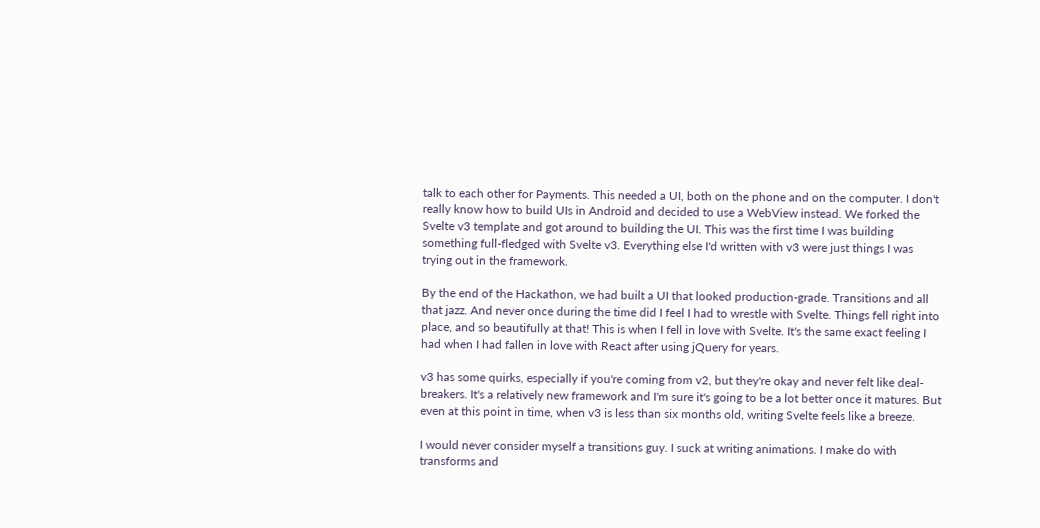talk to each other for Payments. This needed a UI, both on the phone and on the computer. I don't really know how to build UIs in Android and decided to use a WebView instead. We forked the Svelte v3 template and got around to building the UI. This was the first time I was building something full-fledged with Svelte v3. Everything else I'd written with v3 were just things I was trying out in the framework.

By the end of the Hackathon, we had built a UI that looked production-grade. Transitions and all that jazz. And never once during the time did I feel I had to wrestle with Svelte. Things fell right into place, and so beautifully at that! This is when I fell in love with Svelte. It's the same exact feeling I had when I had fallen in love with React after using jQuery for years.

v3 has some quirks, especially if you're coming from v2, but they're okay and never felt like deal-breakers. It's a relatively new framework and I'm sure it's going to be a lot better once it matures. But even at this point in time, when v3 is less than six months old, writing Svelte feels like a breeze.

I would never consider myself a transitions guy. I suck at writing animations. I make do with transforms and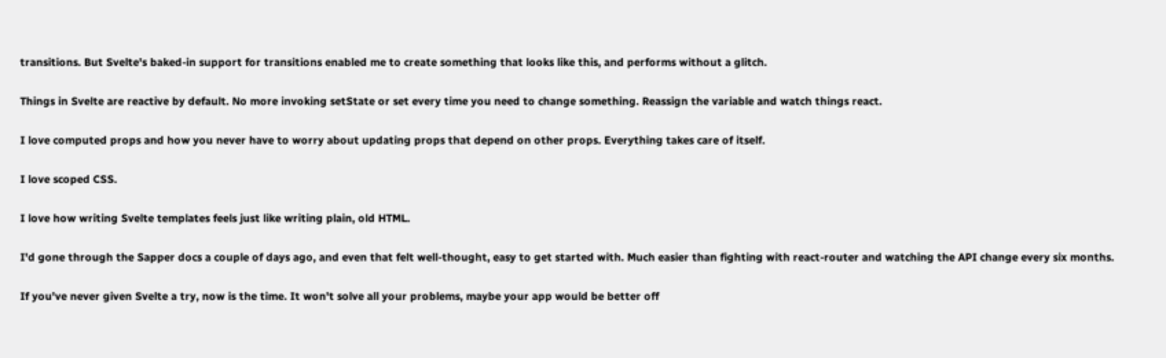transitions. But Svelte's baked-in support for transitions enabled me to create something that looks like this, and performs without a glitch.

Things in Svelte are reactive by default. No more invoking setState or set every time you need to change something. Reassign the variable and watch things react.

I love computed props and how you never have to worry about updating props that depend on other props. Everything takes care of itself.

I love scoped CSS.

I love how writing Svelte templates feels just like writing plain, old HTML.

I'd gone through the Sapper docs a couple of days ago, and even that felt well-thought, easy to get started with. Much easier than fighting with react-router and watching the API change every six months.

If you've never given Svelte a try, now is the time. It won't solve all your problems, maybe your app would be better off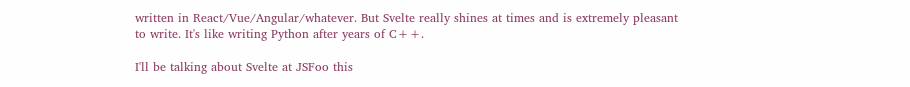written in React/Vue/Angular/whatever. But Svelte really shines at times and is extremely pleasant to write. It's like writing Python after years of C++.

I'll be talking about Svelte at JSFoo this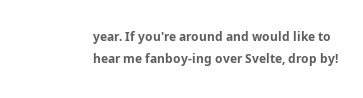year. If you're around and would like to hear me fanboy-ing over Svelte, drop by!